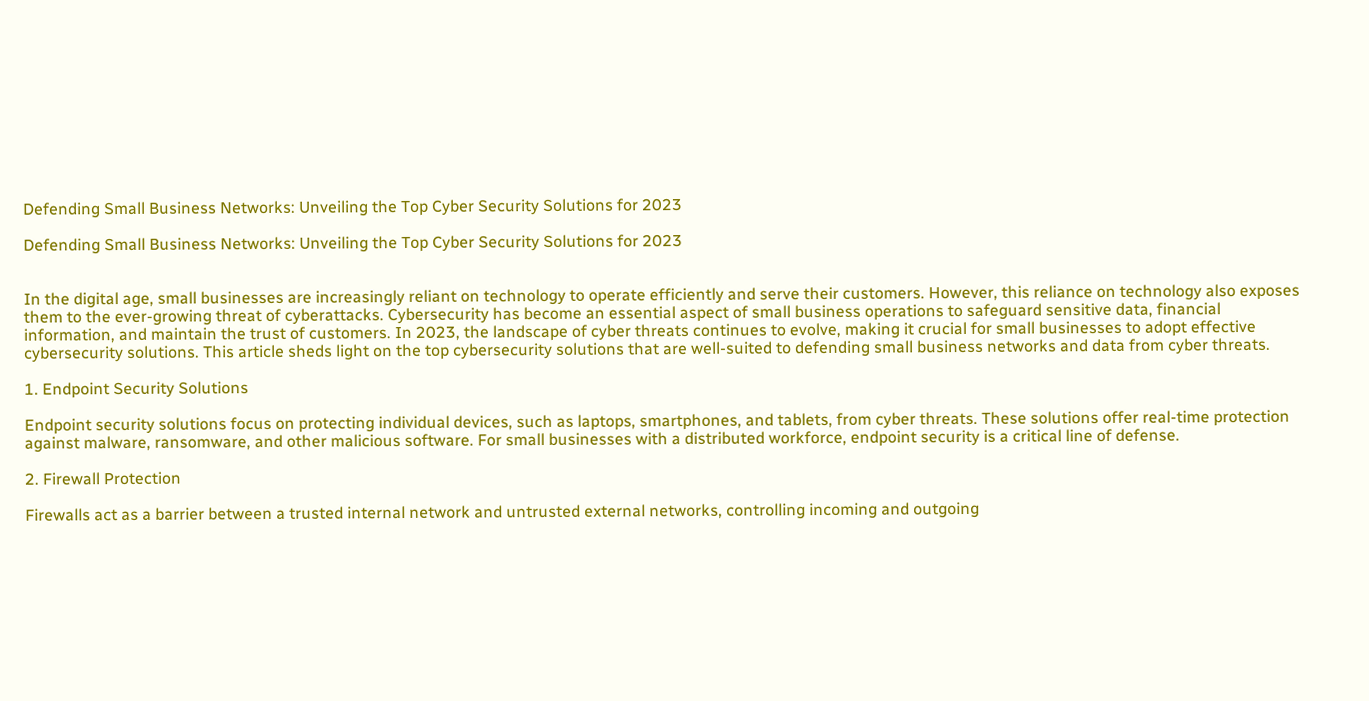Defending Small Business Networks: Unveiling the Top Cyber Security Solutions for 2023

Defending Small Business Networks: Unveiling the Top Cyber Security Solutions for 2023


In the digital age, small businesses are increasingly reliant on technology to operate efficiently and serve their customers. However, this reliance on technology also exposes them to the ever-growing threat of cyberattacks. Cybersecurity has become an essential aspect of small business operations to safeguard sensitive data, financial information, and maintain the trust of customers. In 2023, the landscape of cyber threats continues to evolve, making it crucial for small businesses to adopt effective cybersecurity solutions. This article sheds light on the top cybersecurity solutions that are well-suited to defending small business networks and data from cyber threats.

1. Endpoint Security Solutions

Endpoint security solutions focus on protecting individual devices, such as laptops, smartphones, and tablets, from cyber threats. These solutions offer real-time protection against malware, ransomware, and other malicious software. For small businesses with a distributed workforce, endpoint security is a critical line of defense.

2. Firewall Protection

Firewalls act as a barrier between a trusted internal network and untrusted external networks, controlling incoming and outgoing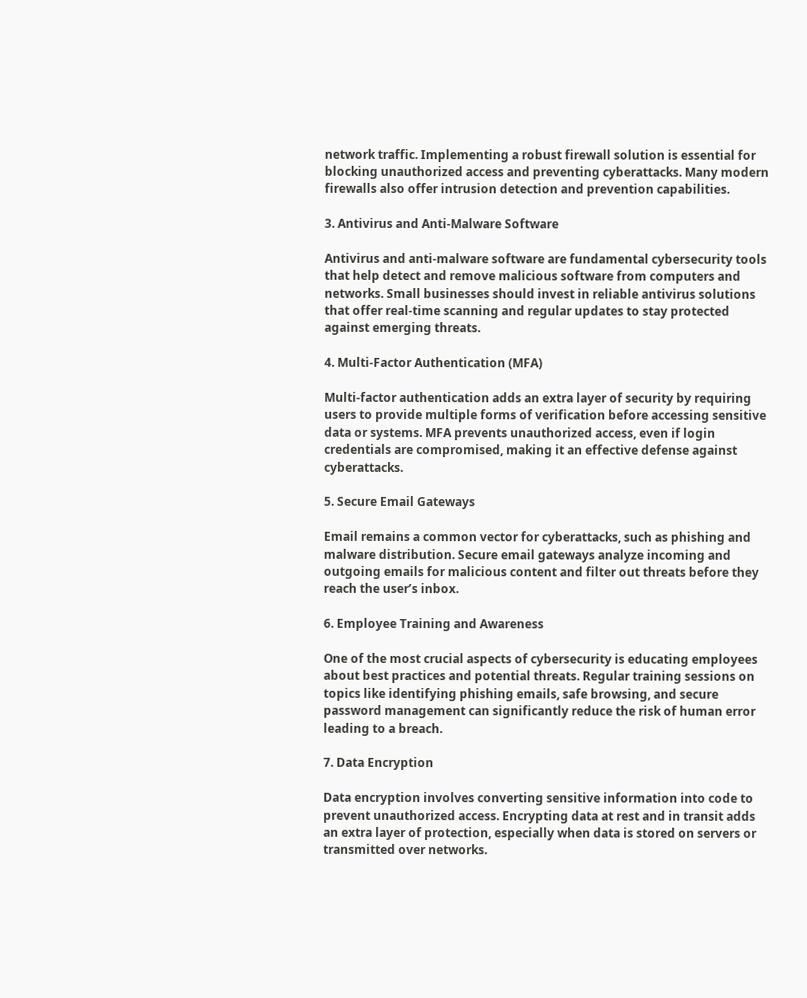network traffic. Implementing a robust firewall solution is essential for blocking unauthorized access and preventing cyberattacks. Many modern firewalls also offer intrusion detection and prevention capabilities.

3. Antivirus and Anti-Malware Software

Antivirus and anti-malware software are fundamental cybersecurity tools that help detect and remove malicious software from computers and networks. Small businesses should invest in reliable antivirus solutions that offer real-time scanning and regular updates to stay protected against emerging threats.

4. Multi-Factor Authentication (MFA)

Multi-factor authentication adds an extra layer of security by requiring users to provide multiple forms of verification before accessing sensitive data or systems. MFA prevents unauthorized access, even if login credentials are compromised, making it an effective defense against cyberattacks.

5. Secure Email Gateways

Email remains a common vector for cyberattacks, such as phishing and malware distribution. Secure email gateways analyze incoming and outgoing emails for malicious content and filter out threats before they reach the user’s inbox.

6. Employee Training and Awareness

One of the most crucial aspects of cybersecurity is educating employees about best practices and potential threats. Regular training sessions on topics like identifying phishing emails, safe browsing, and secure password management can significantly reduce the risk of human error leading to a breach.

7. Data Encryption

Data encryption involves converting sensitive information into code to prevent unauthorized access. Encrypting data at rest and in transit adds an extra layer of protection, especially when data is stored on servers or transmitted over networks.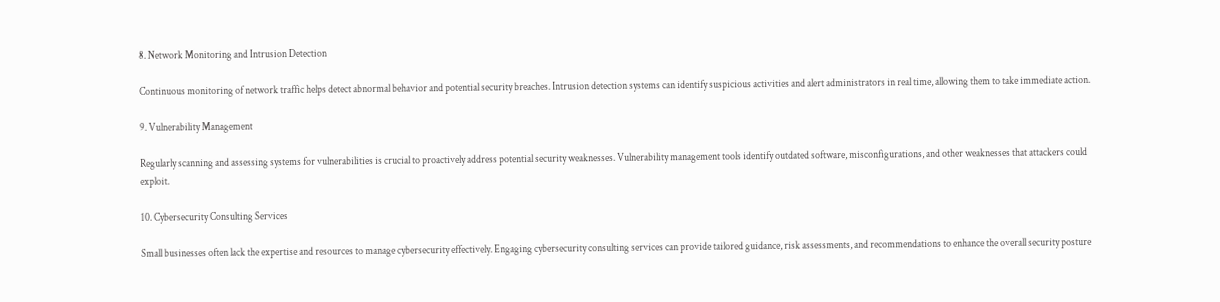8. Network Monitoring and Intrusion Detection

Continuous monitoring of network traffic helps detect abnormal behavior and potential security breaches. Intrusion detection systems can identify suspicious activities and alert administrators in real time, allowing them to take immediate action.

9. Vulnerability Management

Regularly scanning and assessing systems for vulnerabilities is crucial to proactively address potential security weaknesses. Vulnerability management tools identify outdated software, misconfigurations, and other weaknesses that attackers could exploit.

10. Cybersecurity Consulting Services

Small businesses often lack the expertise and resources to manage cybersecurity effectively. Engaging cybersecurity consulting services can provide tailored guidance, risk assessments, and recommendations to enhance the overall security posture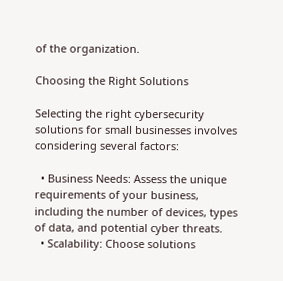of the organization.

Choosing the Right Solutions

Selecting the right cybersecurity solutions for small businesses involves considering several factors:

  • Business Needs: Assess the unique requirements of your business, including the number of devices, types of data, and potential cyber threats.
  • Scalability: Choose solutions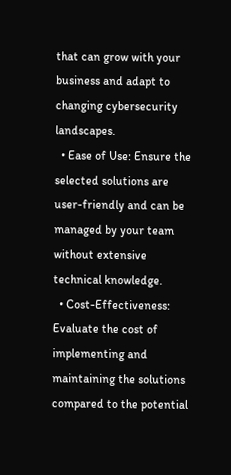that can grow with your business and adapt to changing cybersecurity landscapes.
  • Ease of Use: Ensure the selected solutions are user-friendly and can be managed by your team without extensive technical knowledge.
  • Cost-Effectiveness: Evaluate the cost of implementing and maintaining the solutions compared to the potential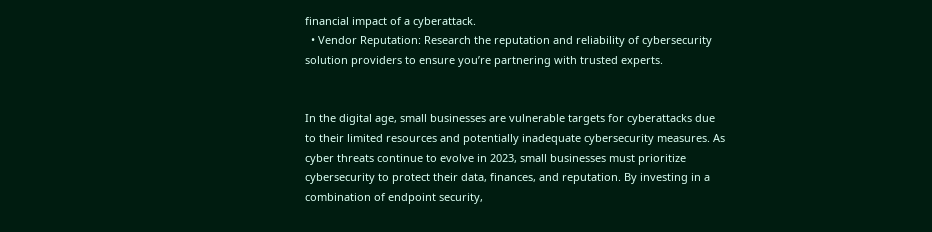financial impact of a cyberattack.
  • Vendor Reputation: Research the reputation and reliability of cybersecurity solution providers to ensure you’re partnering with trusted experts.


In the digital age, small businesses are vulnerable targets for cyberattacks due to their limited resources and potentially inadequate cybersecurity measures. As cyber threats continue to evolve in 2023, small businesses must prioritize cybersecurity to protect their data, finances, and reputation. By investing in a combination of endpoint security,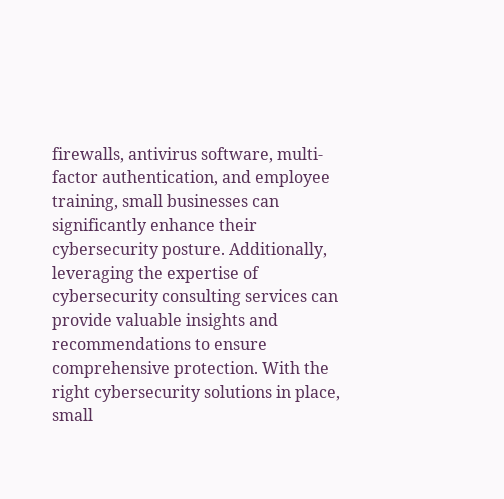firewalls, antivirus software, multi-factor authentication, and employee training, small businesses can significantly enhance their cybersecurity posture. Additionally, leveraging the expertise of cybersecurity consulting services can provide valuable insights and recommendations to ensure comprehensive protection. With the right cybersecurity solutions in place, small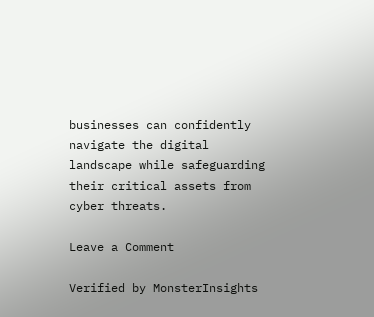businesses can confidently navigate the digital landscape while safeguarding their critical assets from cyber threats.

Leave a Comment

Verified by MonsterInsights